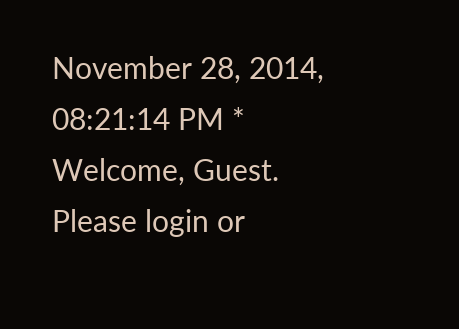November 28, 2014, 08:21:14 PM *
Welcome, Guest. Please login or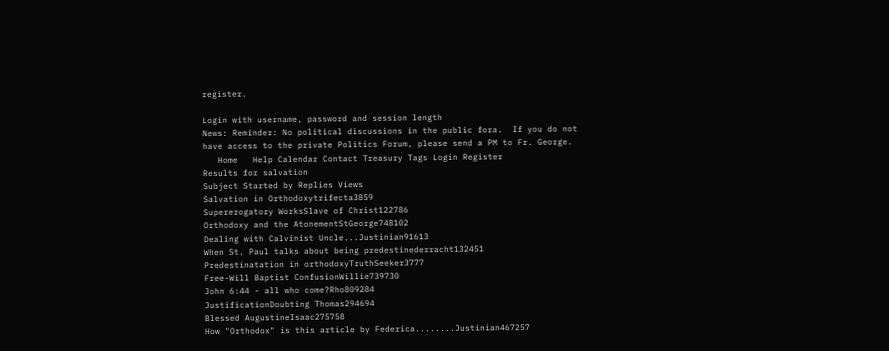register.

Login with username, password and session length
News: Reminder: No political discussions in the public fora.  If you do not have access to the private Politics Forum, please send a PM to Fr. George.
   Home   Help Calendar Contact Treasury Tags Login Register
Results for salvation
Subject Started by Replies Views
Salvation in Orthodoxytrifecta3859
Supererogatory WorksSlave of Christ122786
Orthodoxy and the AtonementStGeorge748102
Dealing with Calvinist Uncle...Justinian91613
When St. Paul talks about being predestinederracht132451
Predestinatation in orthodoxyTruthSeeker3777
Free-Will Baptist ConfusionWillie739730
John 6:44 - all who come?Rho809284
JustificationDoubting Thomas294694
Blessed AugustineIsaac275758
How "Orthodox" is this article by Federica........Justinian467257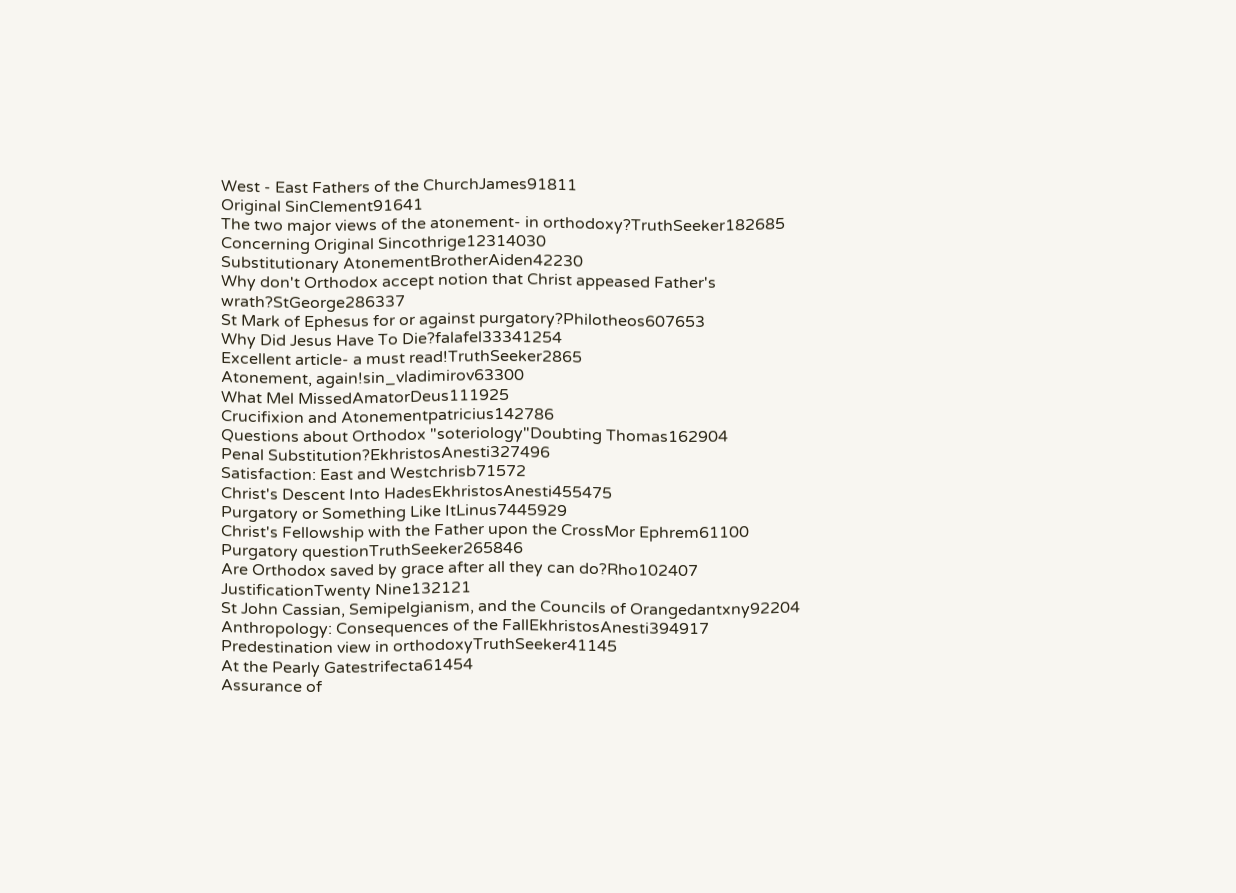West - East Fathers of the ChurchJames91811
Original SinClement91641
The two major views of the atonement- in orthodoxy?TruthSeeker182685
Concerning Original Sincothrige12314030
Substitutionary AtonementBrotherAiden42230
Why don't Orthodox accept notion that Christ appeased Father's wrath?StGeorge286337
St Mark of Ephesus for or against purgatory?Philotheos607653
Why Did Jesus Have To Die?falafel33341254
Excellent article- a must read!TruthSeeker2865
Atonement, again!sin_vladimirov63300
What Mel MissedAmatorDeus111925
Crucifixion and Atonementpatricius142786
Questions about Orthodox "soteriology"Doubting Thomas162904
Penal Substitution?EkhristosAnesti327496
Satisfaction: East and Westchrisb71572
Christ's Descent Into HadesEkhristosAnesti455475
Purgatory or Something Like ItLinus7445929
Christ's Fellowship with the Father upon the CrossMor Ephrem61100
Purgatory questionTruthSeeker265846
Are Orthodox saved by grace after all they can do?Rho102407
JustificationTwenty Nine132121
St John Cassian, Semipelgianism, and the Councils of Orangedantxny92204
Anthropology: Consequences of the FallEkhristosAnesti394917
Predestination view in orthodoxyTruthSeeker41145
At the Pearly Gatestrifecta61454
Assurance of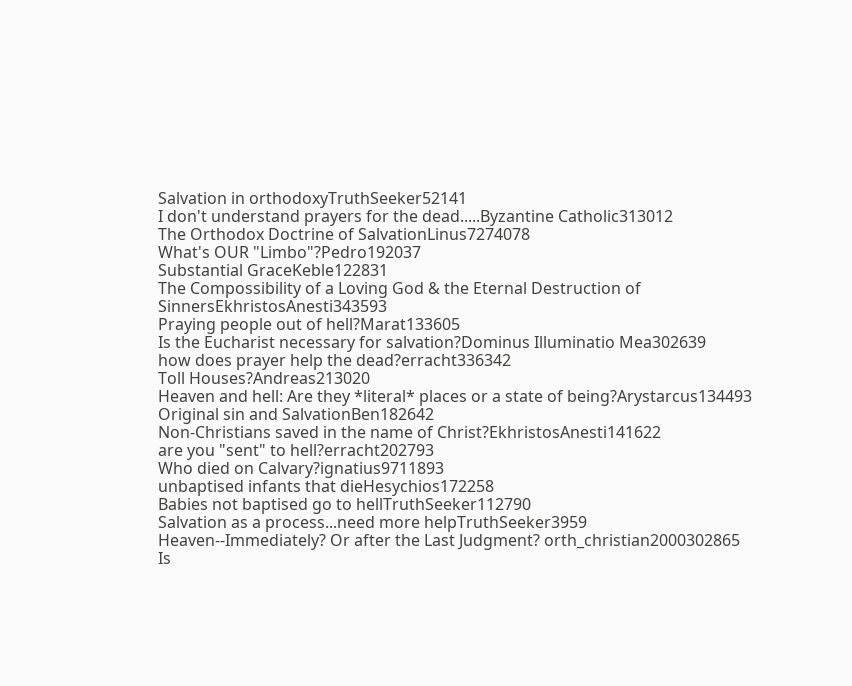Salvation in orthodoxyTruthSeeker52141
I don't understand prayers for the dead.....Byzantine Catholic313012
The Orthodox Doctrine of SalvationLinus7274078
What's OUR "Limbo"?Pedro192037
Substantial GraceKeble122831
The Compossibility of a Loving God & the Eternal Destruction of SinnersEkhristosAnesti343593
Praying people out of hell?Marat133605
Is the Eucharist necessary for salvation?Dominus Illuminatio Mea302639
how does prayer help the dead?erracht336342
Toll Houses?Andreas213020
Heaven and hell: Are they *literal* places or a state of being?Arystarcus134493
Original sin and SalvationBen182642
Non-Christians saved in the name of Christ?EkhristosAnesti141622
are you "sent" to hell?erracht202793
Who died on Calvary?ignatius9711893
unbaptised infants that dieHesychios172258
Babies not baptised go to hellTruthSeeker112790
Salvation as a process...need more helpTruthSeeker3959
Heaven--Immediately? Or after the Last Judgment? orth_christian2000302865
Is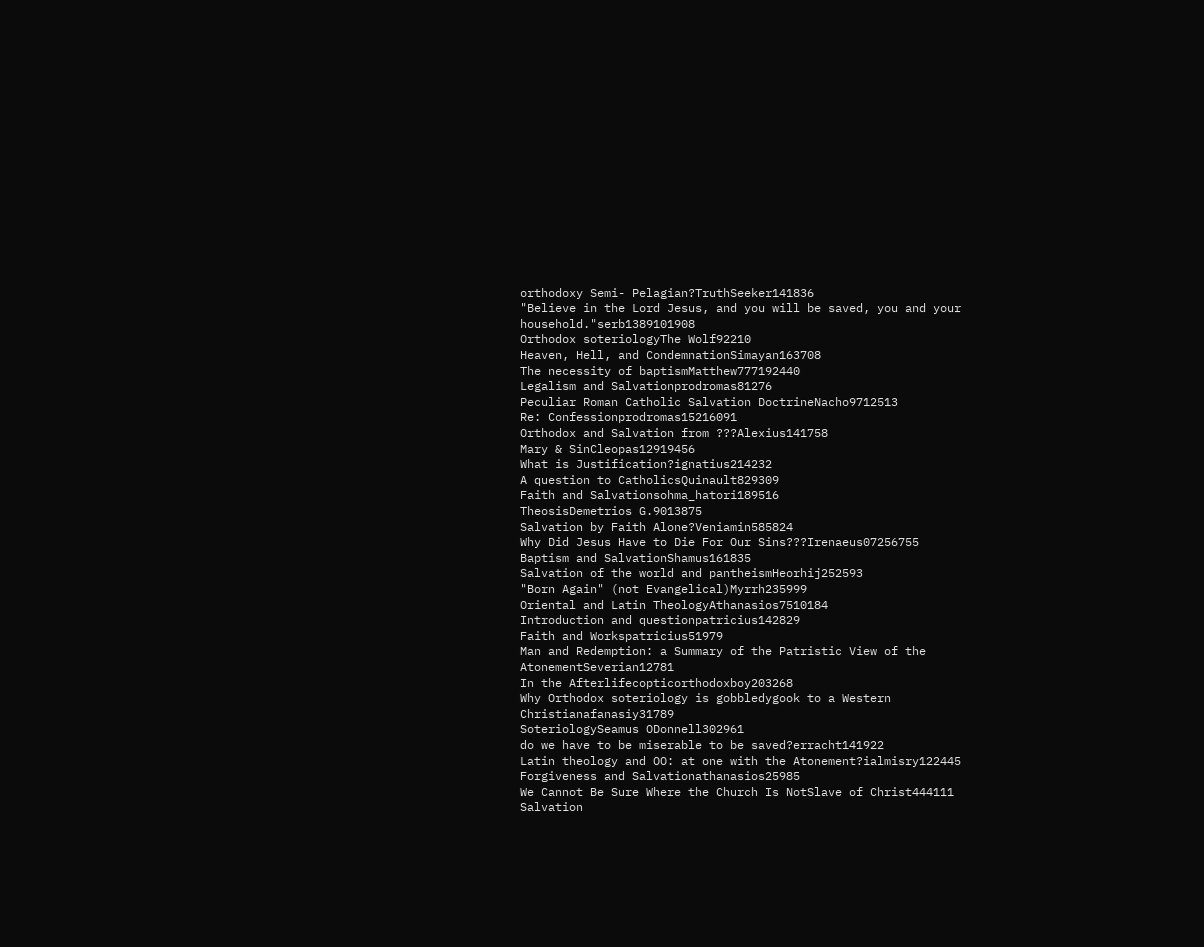orthodoxy Semi- Pelagian?TruthSeeker141836
"Believe in the Lord Jesus, and you will be saved, you and your household."serb1389101908
Orthodox soteriologyThe Wolf92210
Heaven, Hell, and CondemnationSimayan163708
The necessity of baptismMatthew777192440
Legalism and Salvationprodromas81276
Peculiar Roman Catholic Salvation DoctrineNacho9712513
Re: Confessionprodromas15216091
Orthodox and Salvation from ???Alexius141758
Mary & SinCleopas12919456
What is Justification?ignatius214232
A question to CatholicsQuinault829309
Faith and Salvationsohma_hatori189516
TheosisDemetrios G.9013875
Salvation by Faith Alone?Veniamin585824
Why Did Jesus Have to Die For Our Sins???Irenaeus07256755
Baptism and SalvationShamus161835
Salvation of the world and pantheismHeorhij252593
"Born Again" (not Evangelical)Myrrh235999
Oriental and Latin TheologyAthanasios7510184
Introduction and questionpatricius142829
Faith and Workspatricius51979
Man and Redemption: a Summary of the Patristic View of the AtonementSeverian12781
In the Afterlifecopticorthodoxboy203268
Why Orthodox soteriology is gobbledygook to a Western Christianafanasiy31789
SoteriologySeamus ODonnell302961
do we have to be miserable to be saved?erracht141922
Latin theology and OO: at one with the Atonement?ialmisry122445
Forgiveness and Salvationathanasios25985
We Cannot Be Sure Where the Church Is NotSlave of Christ444111
Salvation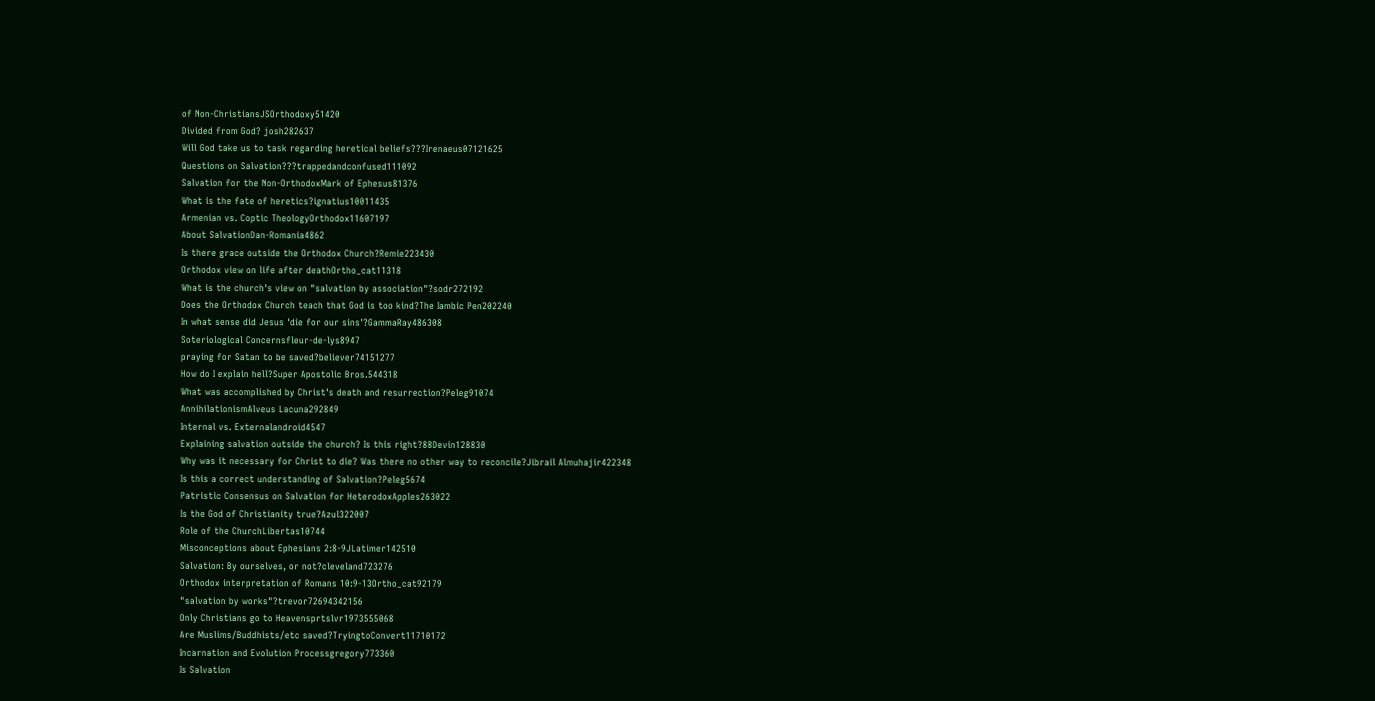of Non-ChristiansJSOrthodoxy51420
Divided from God? josh282637
Will God take us to task regarding heretical beliefs???Irenaeus07121625
Questions on Salvation???trappedandconfused111092
Salvation for the Non-OrthodoxMark of Ephesus81376
What is the fate of heretics?ignatius10011435
Armenian vs. Coptic TheologyOrthodox11607197
About SalvationDan-Romania4862
Is there grace outside the Orthodox Church?Remie223430
Orthodox view on life after deathOrtho_cat11318
What is the church's view on "salvation by association"?sodr272192
Does the Orthodox Church teach that God is too kind?The Iambic Pen202240
In what sense did Jesus 'die for our sins'?GammaRay486308
Soteriological Concernsfleur-de-lys8947
praying for Satan to be saved?believer74151277
How do I explain hell?Super Apostolic Bros.544318
What was accomplished by Christ's death and resurrection?Peleg91074
AnnihilationismAlveus Lacuna292849
Internal vs. Externalandroid4547
Explaining salvation outside the church? Is this right?88Devin128830
Why was it necessary for Christ to die? Was there no other way to reconcile?Jibrail Almuhajir422348
Is this a correct understanding of Salvation?Peleg5674
Patristic Consensus on Salvation for HeterodoxApples263022
Is the God of Christianity true?Azul322007
Role of the ChurchLibertas10744
Misconceptions about Ephesians 2:8-9JLatimer142510
Salvation: By ourselves, or not?cleveland723276
Orthodox interpretation of Romans 10:9-13Ortho_cat92179
"salvation by works"?trevor72694342156
Only Christians go to Heavensprtslvr1973555068
Are Muslims/Buddhists/etc saved?TryingtoConvert11710172
Incarnation and Evolution Processgregory773360
Is Salvation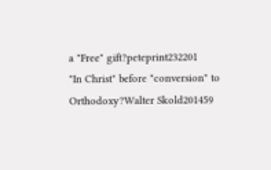a "Free" gift?peteprint232201
"In Christ" before "conversion" to Orthodoxy?Walter Skold201459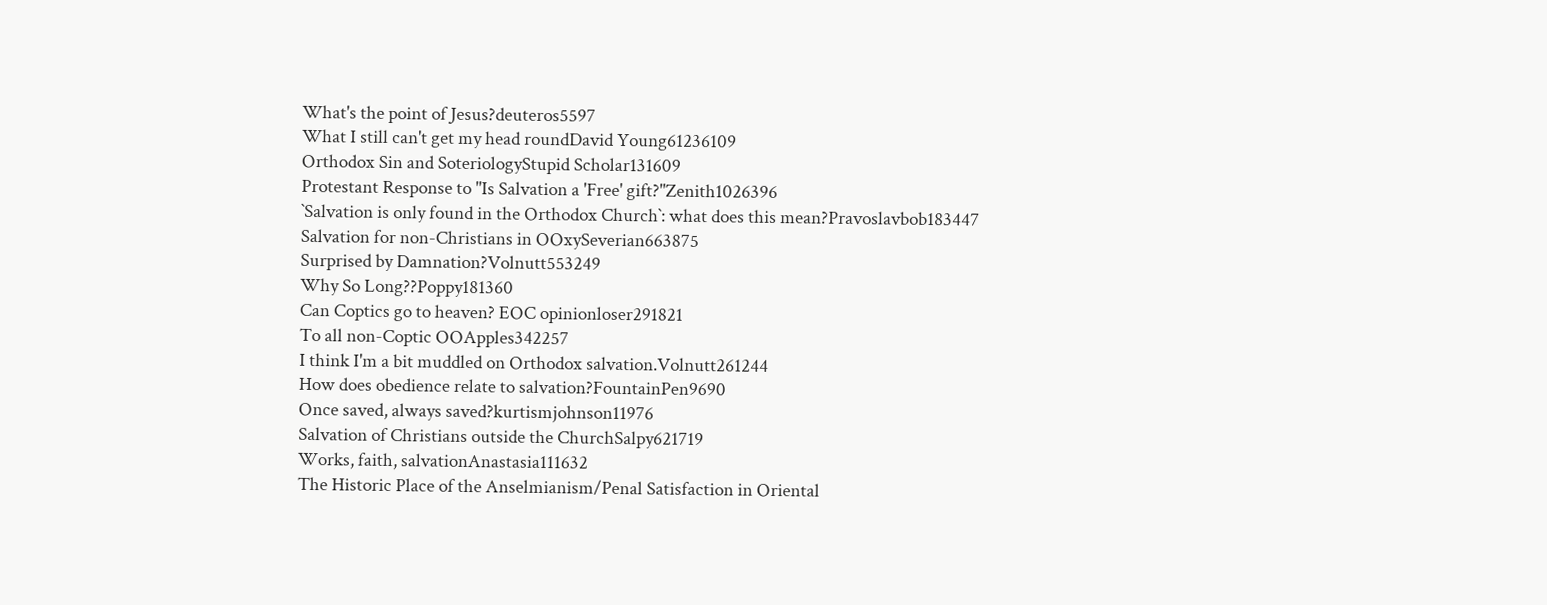What's the point of Jesus?deuteros5597
What I still can't get my head roundDavid Young61236109
Orthodox Sin and SoteriologyStupid Scholar131609
Protestant Response to "Is Salvation a 'Free' gift?"Zenith1026396
`Salvation is only found in the Orthodox Church`: what does this mean?Pravoslavbob183447
Salvation for non-Christians in OOxySeverian663875
Surprised by Damnation?Volnutt553249
Why So Long??Poppy181360
Can Coptics go to heaven? EOC opinionloser291821
To all non-Coptic OOApples342257
I think I'm a bit muddled on Orthodox salvation.Volnutt261244
How does obedience relate to salvation?FountainPen9690
Once saved, always saved?kurtismjohnson11976
Salvation of Christians outside the ChurchSalpy621719
Works, faith, salvationAnastasia111632
The Historic Place of the Anselmianism/Penal Satisfaction in Oriental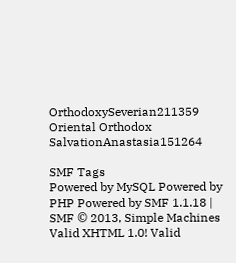OrthodoxySeverian211359
Oriental Orthodox SalvationAnastasia151264

SMF Tags
Powered by MySQL Powered by PHP Powered by SMF 1.1.18 | SMF © 2013, Simple Machines Valid XHTML 1.0! Valid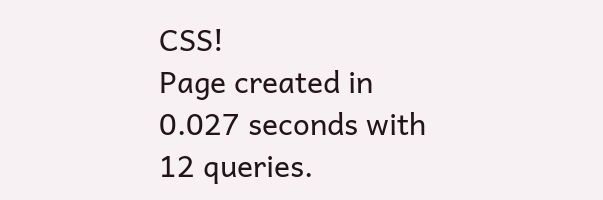CSS!
Page created in 0.027 seconds with 12 queries.